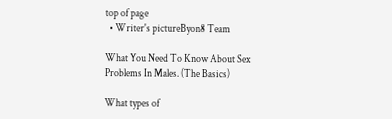top of page
  • Writer's pictureByon8 Team

What You Need To Know About Sex Problems In Males. (The Basics)

What types of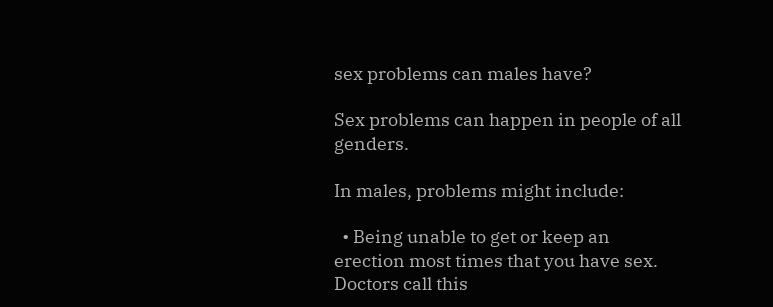sex problems can males have?

Sex problems can happen in people of all genders.

In males, problems might include:

  • Being unable to get or keep an erection most times that you have sex. Doctors call this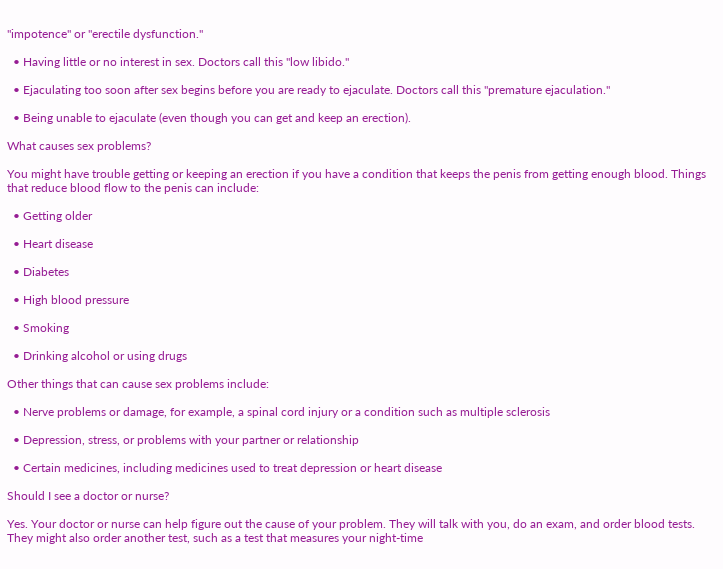"impotence" or "erectile dysfunction."

  • Having little or no interest in sex. Doctors call this "low libido."

  • Ejaculating too soon after sex begins before you are ready to ejaculate. Doctors call this "premature ejaculation."

  • Being unable to ejaculate (even though you can get and keep an erection).

What causes sex problems?

You might have trouble getting or keeping an erection if you have a condition that keeps the penis from getting enough blood. Things that reduce blood flow to the penis can include:

  • Getting older

  • Heart disease

  • Diabetes

  • High blood pressure

  • Smoking

  • Drinking alcohol or using drugs

Other things that can cause sex problems include:

  • Nerve problems or damage, for example, a spinal cord injury or a condition such as multiple sclerosis

  • Depression, stress, or problems with your partner or relationship

  • Certain medicines, including medicines used to treat depression or heart disease

Should I see a doctor or nurse?

Yes. Your doctor or nurse can help figure out the cause of your problem. They will talk with you, do an exam, and order blood tests. They might also order another test, such as a test that measures your night-time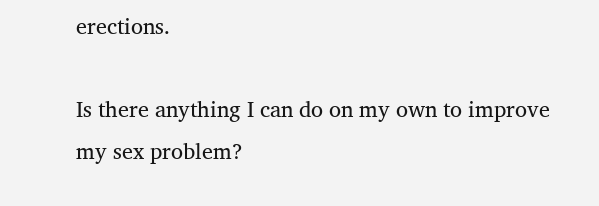erections.

Is there anything I can do on my own to improve my sex problem?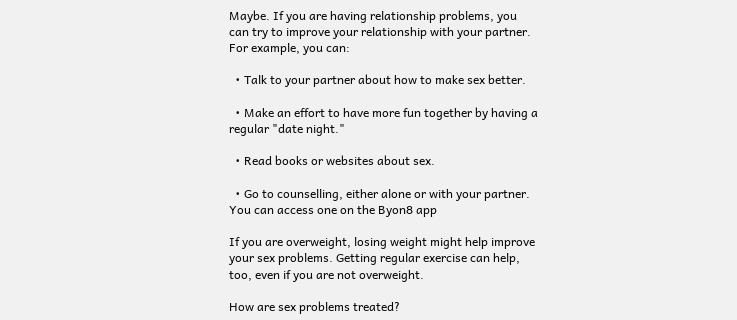Maybe. If you are having relationship problems, you can try to improve your relationship with your partner. For example, you can:

  • Talk to your partner about how to make sex better.

  • Make an effort to have more fun together by having a regular "date night."

  • Read books or websites about sex.

  • Go to counselling, either alone or with your partner. You can access one on the Byon8 app

If you are overweight, losing weight might help improve your sex problems. Getting regular exercise can help, too, even if you are not overweight.

How are sex problems treated?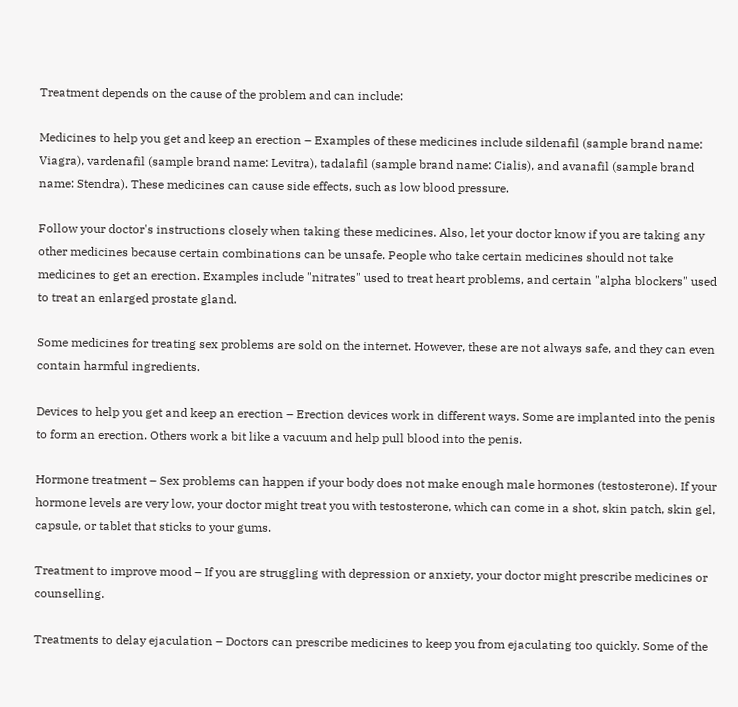Treatment depends on the cause of the problem and can include:

Medicines to help you get and keep an erection – Examples of these medicines include sildenafil (sample brand name: Viagra), vardenafil (sample brand name: Levitra), tadalafil (sample brand name: Cialis), and avanafil (sample brand name: Stendra). These medicines can cause side effects, such as low blood pressure.

Follow your doctor's instructions closely when taking these medicines. Also, let your doctor know if you are taking any other medicines because certain combinations can be unsafe. People who take certain medicines should not take medicines to get an erection. Examples include "nitrates" used to treat heart problems, and certain "alpha blockers" used to treat an enlarged prostate gland.

Some medicines for treating sex problems are sold on the internet. However, these are not always safe, and they can even contain harmful ingredients.

Devices to help you get and keep an erection – Erection devices work in different ways. Some are implanted into the penis to form an erection. Others work a bit like a vacuum and help pull blood into the penis.

Hormone treatment – Sex problems can happen if your body does not make enough male hormones (testosterone). If your hormone levels are very low, your doctor might treat you with testosterone, which can come in a shot, skin patch, skin gel, capsule, or tablet that sticks to your gums.

Treatment to improve mood – If you are struggling with depression or anxiety, your doctor might prescribe medicines or counselling.

Treatments to delay ejaculation – Doctors can prescribe medicines to keep you from ejaculating too quickly. Some of the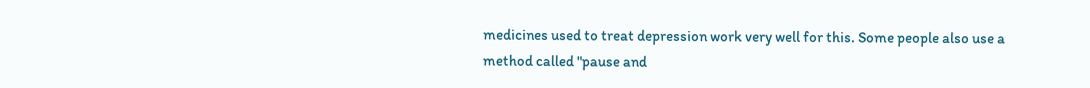medicines used to treat depression work very well for this. Some people also use a method called "pause and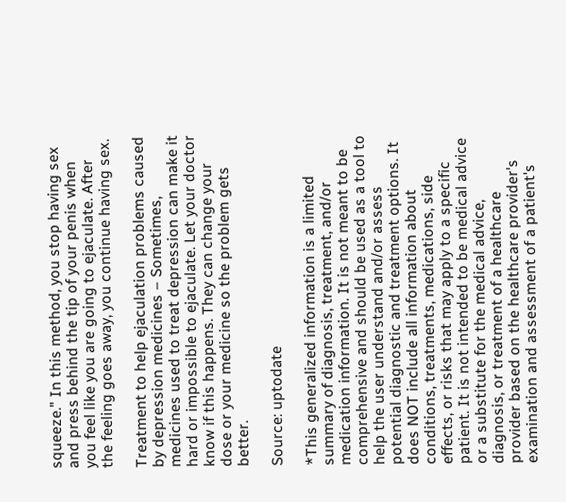squeeze." In this method, you stop having sex and press behind the tip of your penis when you feel like you are going to ejaculate. After the feeling goes away, you continue having sex.

Treatment to help ejaculation problems caused by depression medicines – Sometimes, medicines used to treat depression can make it hard or impossible to ejaculate. Let your doctor know if this happens. They can change your dose or your medicine so the problem gets better.

Source: uptodate

*This generalized information is a limited summary of diagnosis, treatment, and/or medication information. It is not meant to be comprehensive and should be used as a tool to help the user understand and/or assess potential diagnostic and treatment options. It does NOT include all information about conditions, treatments, medications, side effects, or risks that may apply to a specific patient. It is not intended to be medical advice or a substitute for the medical advice, diagnosis, or treatment of a healthcare provider based on the healthcare provider's examination and assessment of a patient's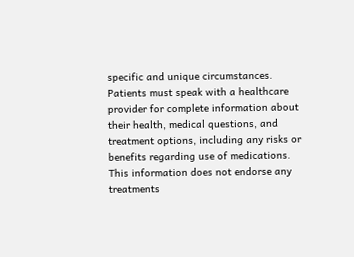specific and unique circumstances. Patients must speak with a healthcare provider for complete information about their health, medical questions, and treatment options, including any risks or benefits regarding use of medications. This information does not endorse any treatments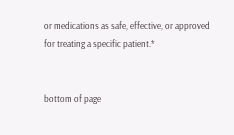or medications as safe, effective, or approved for treating a specific patient.*


bottom of page